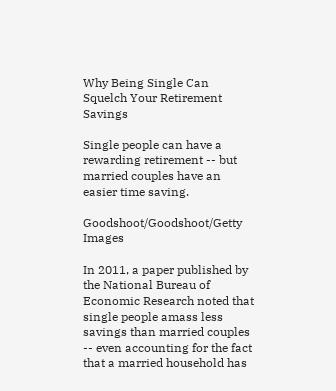Why Being Single Can Squelch Your Retirement Savings

Single people can have a rewarding retirement -- but married couples have an easier time saving.

Goodshoot/Goodshoot/Getty Images

In 2011, a paper published by the National Bureau of Economic Research noted that single people amass less savings than married couples -- even accounting for the fact that a married household has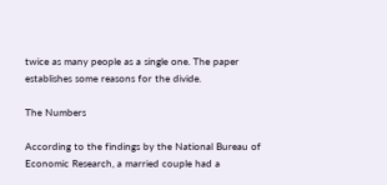twice as many people as a single one. The paper establishes some reasons for the divide.

The Numbers

According to the findings by the National Bureau of Economic Research, a married couple had a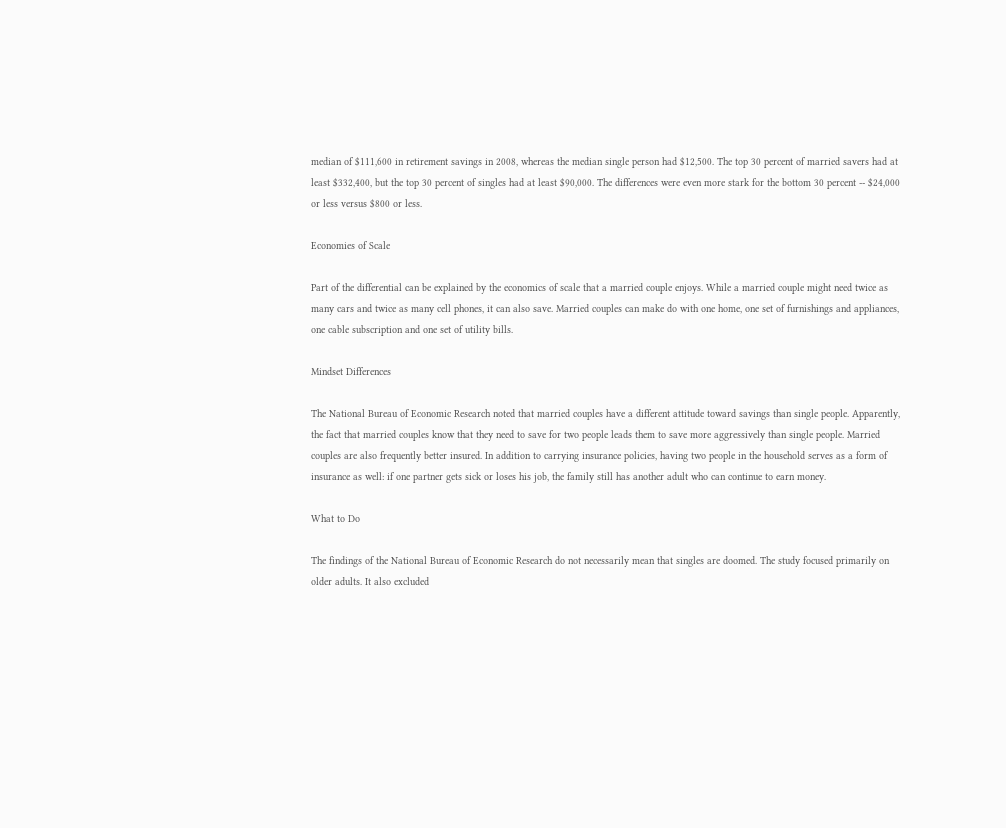median of $111,600 in retirement savings in 2008, whereas the median single person had $12,500. The top 30 percent of married savers had at least $332,400, but the top 30 percent of singles had at least $90,000. The differences were even more stark for the bottom 30 percent -- $24,000 or less versus $800 or less.

Economies of Scale

Part of the differential can be explained by the economics of scale that a married couple enjoys. While a married couple might need twice as many cars and twice as many cell phones, it can also save. Married couples can make do with one home, one set of furnishings and appliances, one cable subscription and one set of utility bills.

Mindset Differences

The National Bureau of Economic Research noted that married couples have a different attitude toward savings than single people. Apparently, the fact that married couples know that they need to save for two people leads them to save more aggressively than single people. Married couples are also frequently better insured. In addition to carrying insurance policies, having two people in the household serves as a form of insurance as well: if one partner gets sick or loses his job, the family still has another adult who can continue to earn money.

What to Do

The findings of the National Bureau of Economic Research do not necessarily mean that singles are doomed. The study focused primarily on older adults. It also excluded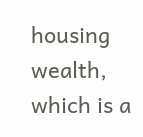housing wealth, which is a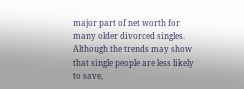major part of net worth for many older divorced singles. Although the trends may show that single people are less likely to save,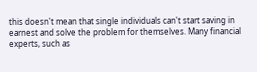this doesn't mean that single individuals can't start saving in earnest and solve the problem for themselves. Many financial experts, such as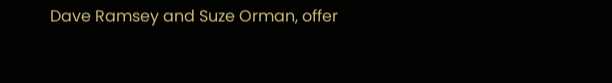Dave Ramsey and Suze Orman, offer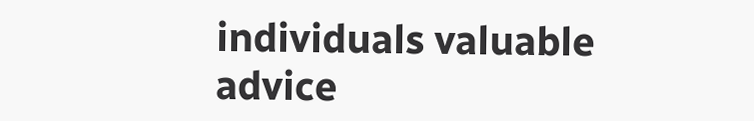individuals valuable advice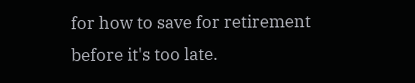for how to save for retirement before it's too late.